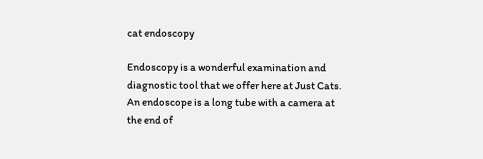cat endoscopy

Endoscopy is a wonderful examination and diagnostic tool that we offer here at Just Cats. An endoscope is a long tube with a camera at the end of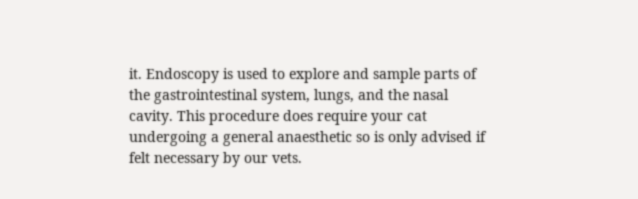it. Endoscopy is used to explore and sample parts of the gastrointestinal system, lungs, and the nasal cavity. This procedure does require your cat undergoing a general anaesthetic so is only advised if felt necessary by our vets.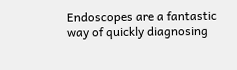Endoscopes are a fantastic way of quickly diagnosing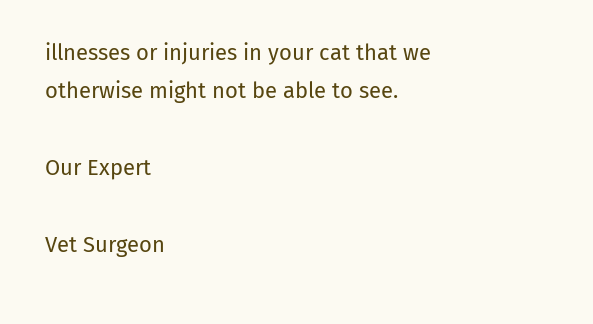illnesses or injuries in your cat that we otherwise might not be able to see.

Our Expert

Vet Surgeon